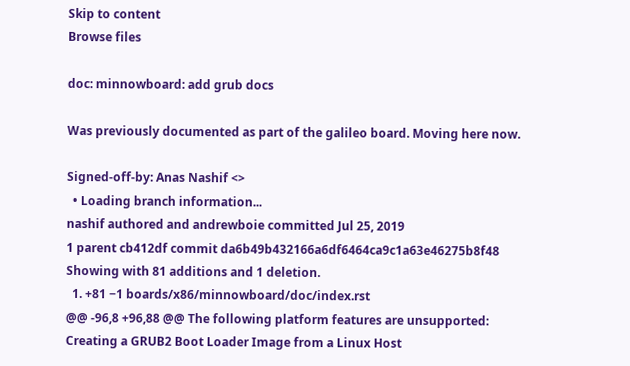Skip to content
Browse files

doc: minnowboard: add grub docs

Was previously documented as part of the galileo board. Moving here now.

Signed-off-by: Anas Nashif <>
  • Loading branch information...
nashif authored and andrewboie committed Jul 25, 2019
1 parent cb412df commit da6b49b432166a6df6464ca9c1a63e46275b8f48
Showing with 81 additions and 1 deletion.
  1. +81 −1 boards/x86/minnowboard/doc/index.rst
@@ -96,8 +96,88 @@ The following platform features are unsupported:
Creating a GRUB2 Boot Loader Image from a Linux Host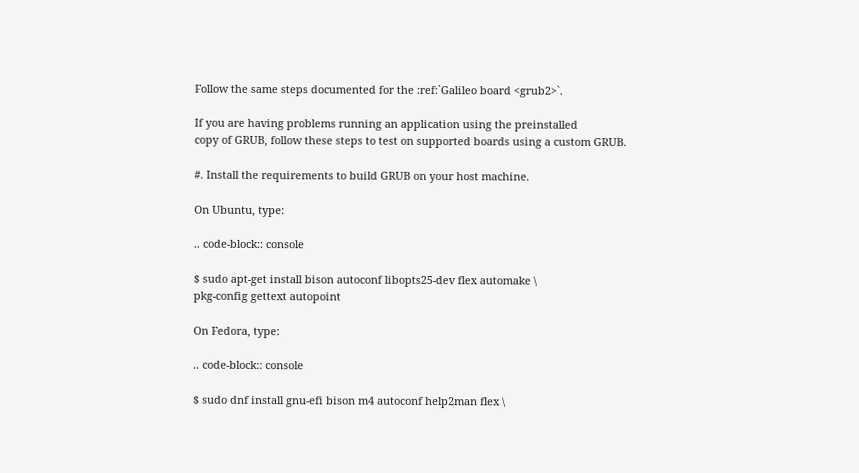Follow the same steps documented for the :ref:`Galileo board <grub2>`.

If you are having problems running an application using the preinstalled
copy of GRUB, follow these steps to test on supported boards using a custom GRUB.

#. Install the requirements to build GRUB on your host machine.

On Ubuntu, type:

.. code-block:: console

$ sudo apt-get install bison autoconf libopts25-dev flex automake \
pkg-config gettext autopoint

On Fedora, type:

.. code-block:: console

$ sudo dnf install gnu-efi bison m4 autoconf help2man flex \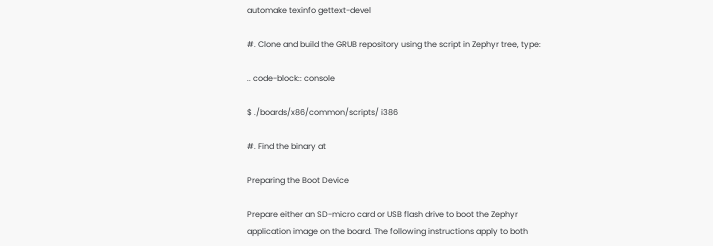automake texinfo gettext-devel

#. Clone and build the GRUB repository using the script in Zephyr tree, type:

.. code-block:: console

$ ./boards/x86/common/scripts/ i386

#. Find the binary at

Preparing the Boot Device

Prepare either an SD-micro card or USB flash drive to boot the Zephyr
application image on the board. The following instructions apply to both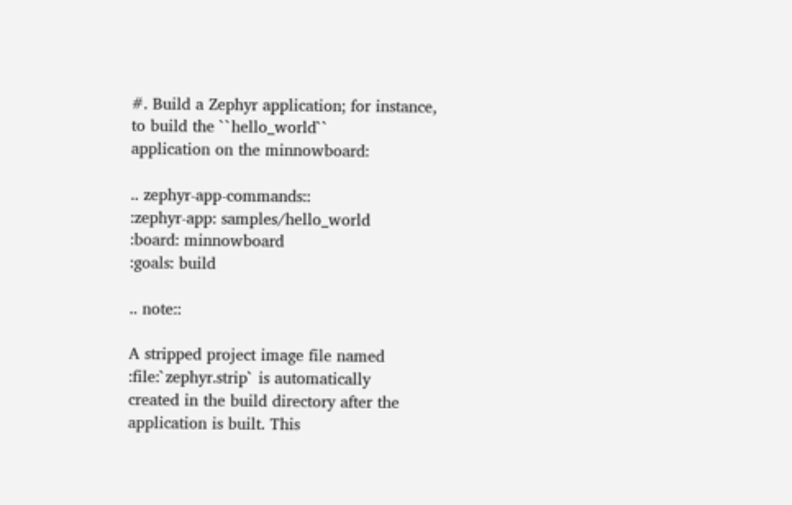#. Build a Zephyr application; for instance, to build the ``hello_world``
application on the minnowboard:

.. zephyr-app-commands::
:zephyr-app: samples/hello_world
:board: minnowboard
:goals: build

.. note::

A stripped project image file named :file:`zephyr.strip` is automatically
created in the build directory after the application is built. This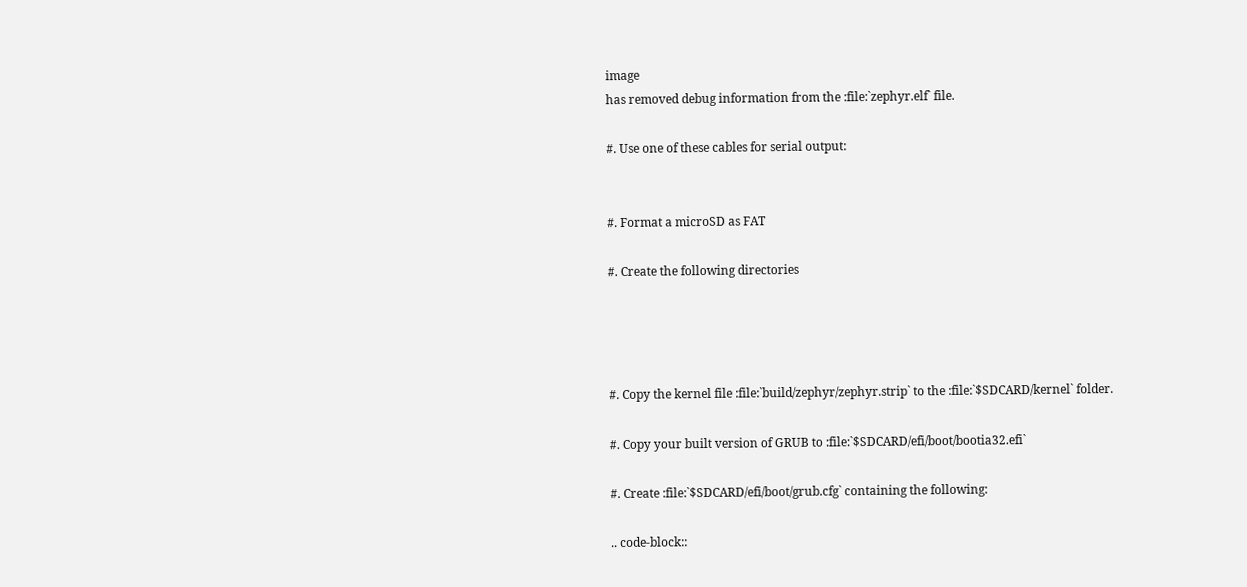image
has removed debug information from the :file:`zephyr.elf` file.

#. Use one of these cables for serial output:


#. Format a microSD as FAT

#. Create the following directories




#. Copy the kernel file :file:`build/zephyr/zephyr.strip` to the :file:`$SDCARD/kernel` folder.

#. Copy your built version of GRUB to :file:`$SDCARD/efi/boot/bootia32.efi`

#. Create :file:`$SDCARD/efi/boot/grub.cfg` containing the following:

.. code-block::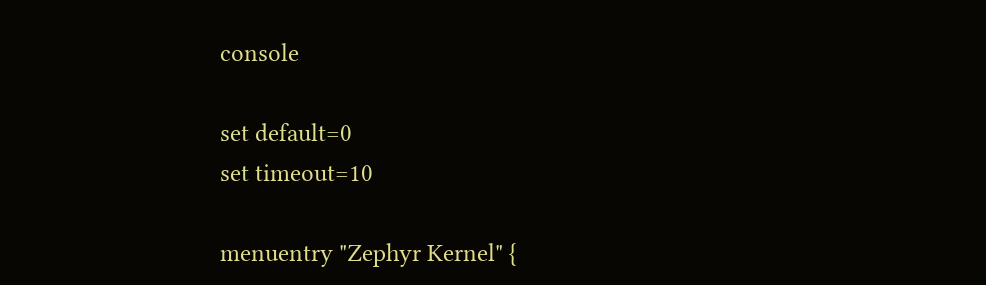console

set default=0
set timeout=10

menuentry "Zephyr Kernel" {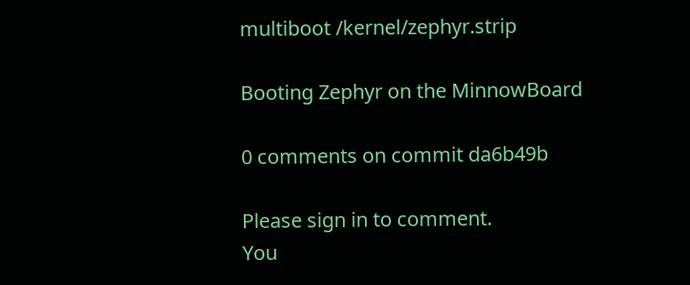multiboot /kernel/zephyr.strip

Booting Zephyr on the MinnowBoard

0 comments on commit da6b49b

Please sign in to comment.
You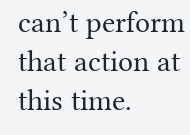can’t perform that action at this time.